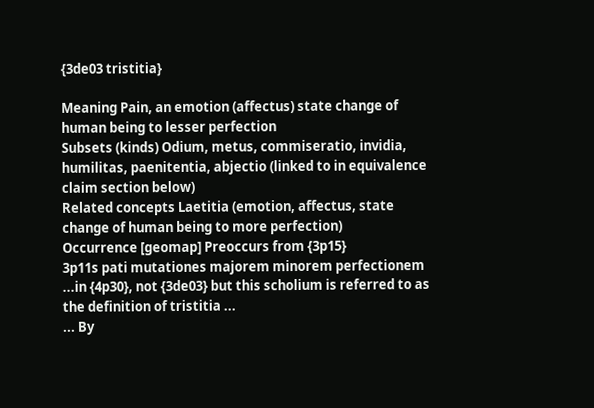{3de03 tristitia}

Meaning Pain, an emotion (affectus) state change of human being to lesser perfection
Subsets (kinds) Odium, metus, commiseratio, invidia, humilitas, paenitentia, abjectio (linked to in equivalence claim section below)
Related concepts Laetitia (emotion, affectus, state change of human being to more perfection)
Occurrence [geomap] Preoccurs from {3p15}
3p11s pati mutationes majorem minorem perfectionem ...in {4p30}, not {3de03} but this scholium is referred to as the definition of tristitia ...
... By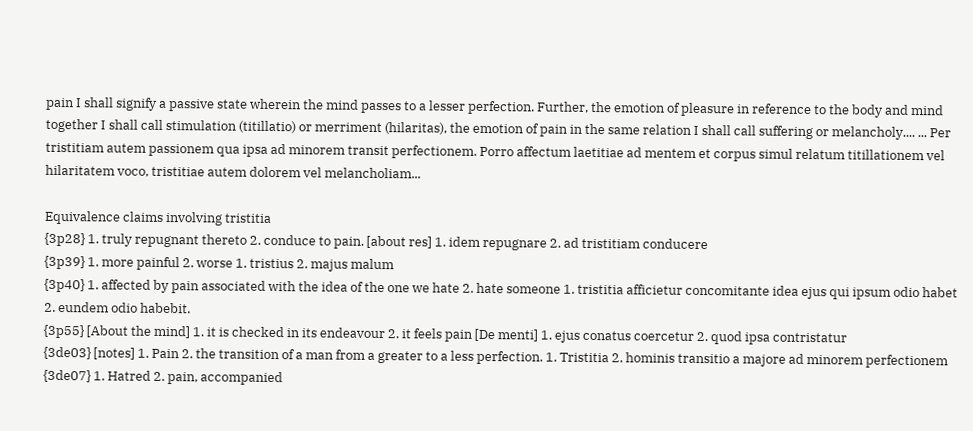pain I shall signify a passive state wherein the mind passes to a lesser perfection. Further, the emotion of pleasure in reference to the body and mind together I shall call stimulation (titillatio) or merriment (hilaritas), the emotion of pain in the same relation I shall call suffering or melancholy.... ... Per tristitiam autem passionem qua ipsa ad minorem transit perfectionem. Porro affectum laetitiae ad mentem et corpus simul relatum titillationem vel hilaritatem voco, tristitiae autem dolorem vel melancholiam...

Equivalence claims involving tristitia
{3p28} 1. truly repugnant thereto 2. conduce to pain. [about res] 1. idem repugnare 2. ad tristitiam conducere
{3p39} 1. more painful 2. worse 1. tristius 2. majus malum
{3p40} 1. affected by pain associated with the idea of the one we hate 2. hate someone 1. tristitia afficietur concomitante idea ejus qui ipsum odio habet 2. eundem odio habebit.
{3p55} [About the mind] 1. it is checked in its endeavour 2. it feels pain [De menti] 1. ejus conatus coercetur 2. quod ipsa contristatur
{3de03} [notes] 1. Pain 2. the transition of a man from a greater to a less perfection. 1. Tristitia 2. hominis transitio a majore ad minorem perfectionem
{3de07} 1. Hatred 2. pain, accompanied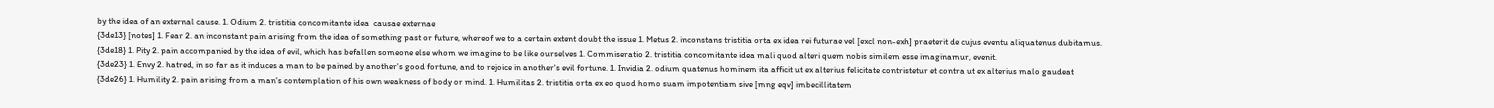by the idea of an external cause. 1. Odium 2. tristitia concomitante idea  causae externae
{3de13} [notes] 1. Fear 2. an inconstant pain arising from the idea of something past or future, whereof we to a certain extent doubt the issue 1. Metus 2. inconstans tristitia orta ex idea rei futurae vel [excl non-exh] praeterit de cujus eventu aliquatenus dubitamus.
{3de18} 1. Pity 2. pain accompanied by the idea of evil, which has befallen someone else whom we imagine to be like ourselves 1. Commiseratio 2. tristitia concomitante idea mali quod alteri quem nobis similem esse imaginamur, evenit.
{3de23} 1. Envy 2. hatred, in so far as it induces a man to be pained by another's good fortune, and to rejoice in another's evil fortune. 1. Invidia 2. odium quatenus hominem ita afficit ut ex alterius felicitate contristetur et contra ut ex alterius malo gaudeat
{3de26} 1. Humility 2. pain arising from a man's contemplation of his own weakness of body or mind. 1. Humilitas 2. tristitia orta ex eo quod homo suam impotentiam sive [mng eqv] imbecillitatem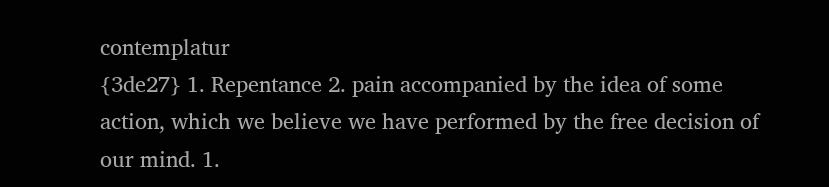contemplatur
{3de27} 1. Repentance 2. pain accompanied by the idea of some action, which we believe we have performed by the free decision of our mind. 1.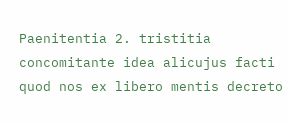Paenitentia 2. tristitia concomitante idea alicujus facti quod nos ex libero mentis decreto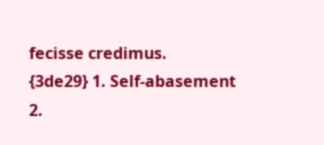fecisse credimus.
{3de29} 1. Self-abasement 2.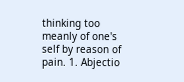thinking too meanly of one's self by reason of pain. 1. Abjectio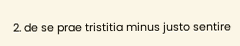2. de se prae tristitia minus justo sentire